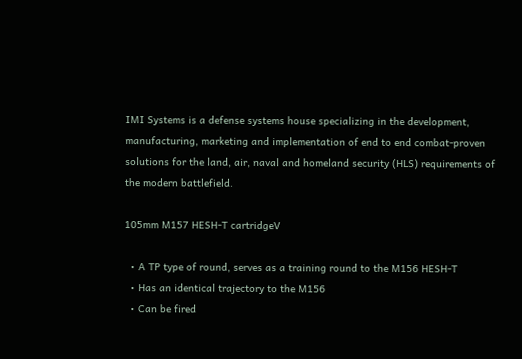IMI Systems is a defense systems house specializing in the development, manufacturing, marketing and implementation of end to end combat-proven solutions for the land, air, naval and homeland security (HLS) requirements of the modern battlefield.

105mm M157 HESH-T cartridgeV

  • A TP type of round, serves as a training round to the M156 HESH-T
  • Has an identical trajectory to the M156
  • Can be fired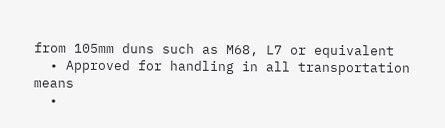from 105mm duns such as M68, L7 or equivalent
  • Approved for handling in all transportation means
  •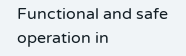Functional and safe operation in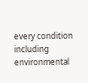every condition including environmental